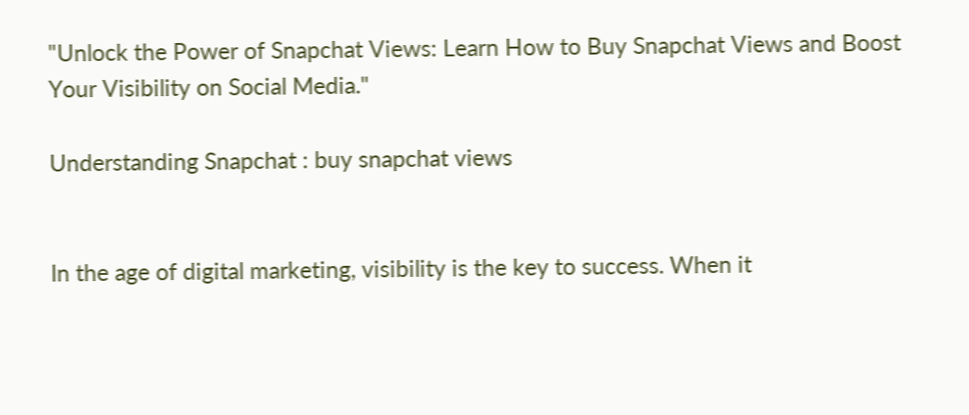"Unlock the Power of Snapchat Views: Learn How to Buy Snapchat Views and Boost Your Visibility on Social Media."

Understanding Snapchat : buy snapchat views


In the age of digital marketing, visibility is the key to success. When it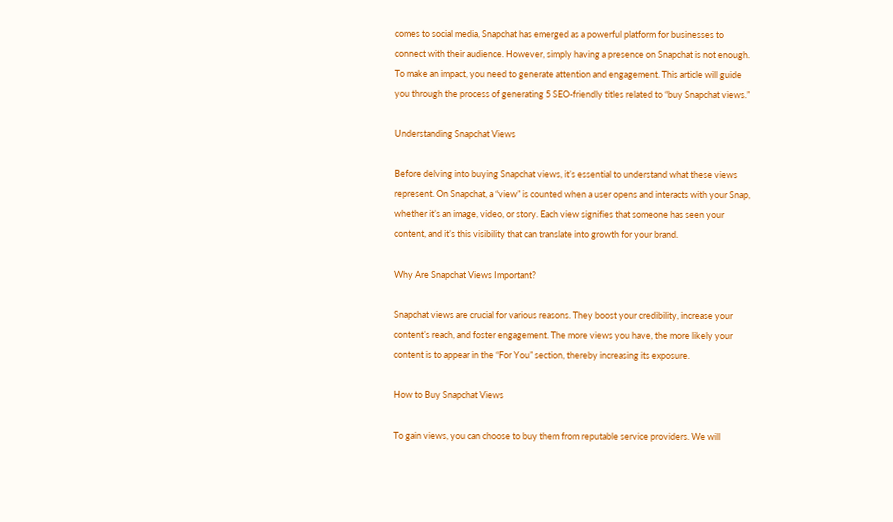comes to social media, Snapchat has emerged as a powerful platform for businesses to connect with their audience. However, simply having a presence on Snapchat is not enough. To make an impact, you need to generate attention and engagement. This article will guide you through the process of generating 5 SEO-friendly titles related to “buy Snapchat views.”

Understanding Snapchat Views

Before delving into buying Snapchat views, it’s essential to understand what these views represent. On Snapchat, a “view” is counted when a user opens and interacts with your Snap, whether it’s an image, video, or story. Each view signifies that someone has seen your content, and it’s this visibility that can translate into growth for your brand.

Why Are Snapchat Views Important?

Snapchat views are crucial for various reasons. They boost your credibility, increase your content’s reach, and foster engagement. The more views you have, the more likely your content is to appear in the “For You” section, thereby increasing its exposure.

How to Buy Snapchat Views

To gain views, you can choose to buy them from reputable service providers. We will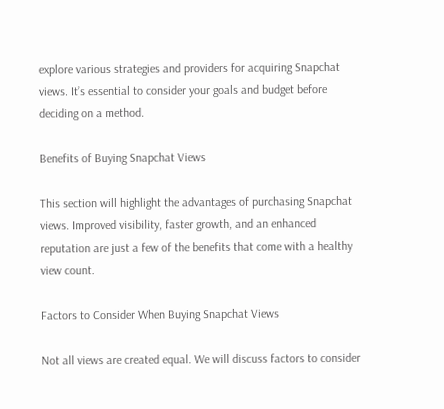explore various strategies and providers for acquiring Snapchat views. It’s essential to consider your goals and budget before deciding on a method.

Benefits of Buying Snapchat Views

This section will highlight the advantages of purchasing Snapchat views. Improved visibility, faster growth, and an enhanced reputation are just a few of the benefits that come with a healthy view count.

Factors to Consider When Buying Snapchat Views

Not all views are created equal. We will discuss factors to consider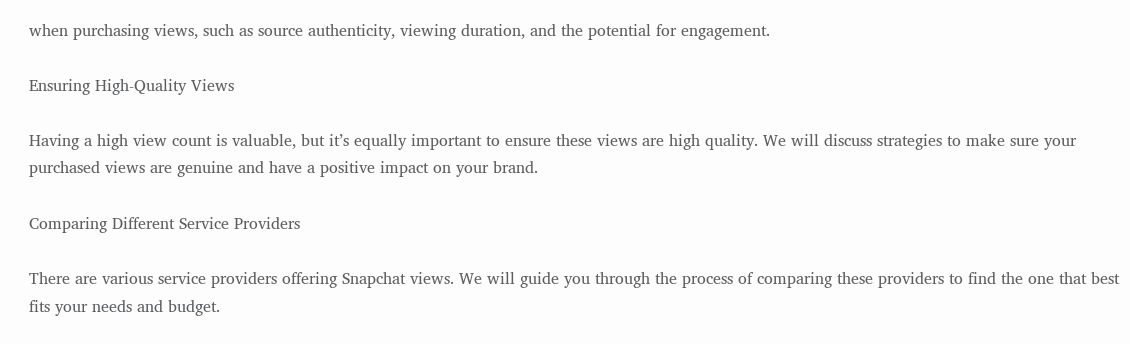when purchasing views, such as source authenticity, viewing duration, and the potential for engagement.

Ensuring High-Quality Views

Having a high view count is valuable, but it’s equally important to ensure these views are high quality. We will discuss strategies to make sure your purchased views are genuine and have a positive impact on your brand.

Comparing Different Service Providers

There are various service providers offering Snapchat views. We will guide you through the process of comparing these providers to find the one that best fits your needs and budget.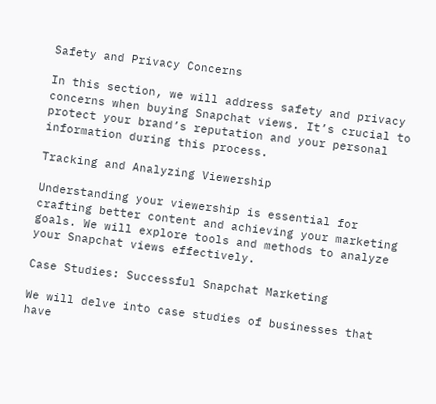Safety and Privacy Concerns

In this section, we will address safety and privacy concerns when buying Snapchat views. It’s crucial to protect your brand’s reputation and your personal information during this process.

Tracking and Analyzing Viewership

Understanding your viewership is essential for crafting better content and achieving your marketing goals. We will explore tools and methods to analyze your Snapchat views effectively.

Case Studies: Successful Snapchat Marketing

We will delve into case studies of businesses that have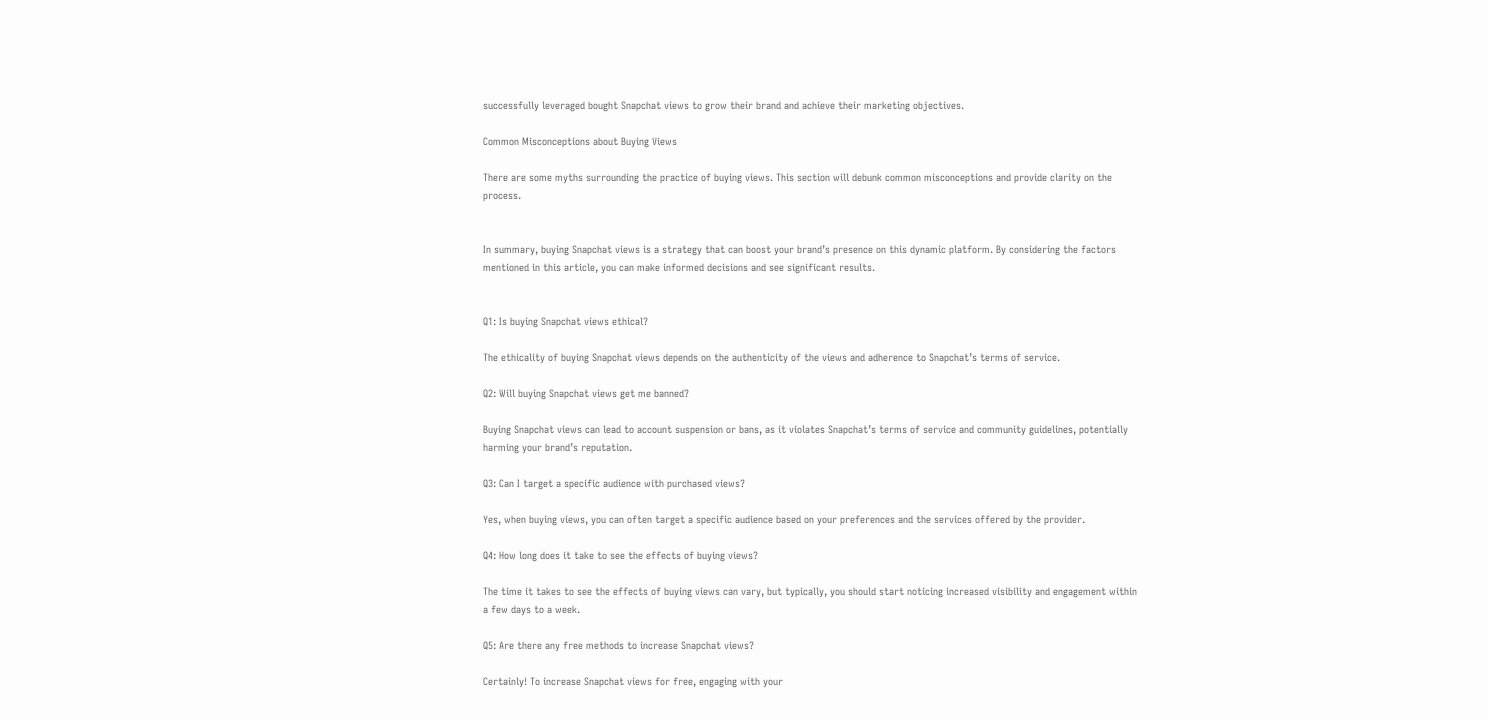successfully leveraged bought Snapchat views to grow their brand and achieve their marketing objectives.

Common Misconceptions about Buying Views

There are some myths surrounding the practice of buying views. This section will debunk common misconceptions and provide clarity on the process.


In summary, buying Snapchat views is a strategy that can boost your brand’s presence on this dynamic platform. By considering the factors mentioned in this article, you can make informed decisions and see significant results.


Q1: Is buying Snapchat views ethical?

The ethicality of buying Snapchat views depends on the authenticity of the views and adherence to Snapchat’s terms of service.

Q2: Will buying Snapchat views get me banned?

Buying Snapchat views can lead to account suspension or bans, as it violates Snapchat’s terms of service and community guidelines, potentially harming your brand’s reputation.

Q3: Can I target a specific audience with purchased views?

Yes, when buying views, you can often target a specific audience based on your preferences and the services offered by the provider.

Q4: How long does it take to see the effects of buying views?

The time it takes to see the effects of buying views can vary, but typically, you should start noticing increased visibility and engagement within a few days to a week.

Q5: Are there any free methods to increase Snapchat views?

Certainly! To increase Snapchat views for free, engaging with your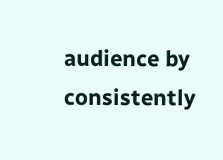audience by consistently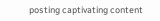posting captivating content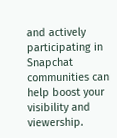and actively participating in Snapchat communities can help boost your visibility and viewership.